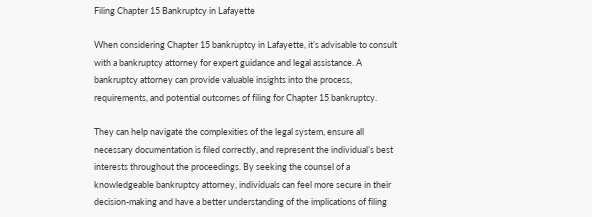Filing Chapter 15 Bankruptcy in Lafayette

When considering Chapter 15 bankruptcy in Lafayette, it’s advisable to consult with a bankruptcy attorney for expert guidance and legal assistance. A bankruptcy attorney can provide valuable insights into the process, requirements, and potential outcomes of filing for Chapter 15 bankruptcy.

They can help navigate the complexities of the legal system, ensure all necessary documentation is filed correctly, and represent the individual’s best interests throughout the proceedings. By seeking the counsel of a knowledgeable bankruptcy attorney, individuals can feel more secure in their decision-making and have a better understanding of the implications of filing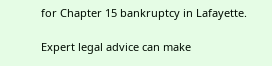for Chapter 15 bankruptcy in Lafayette.

Expert legal advice can make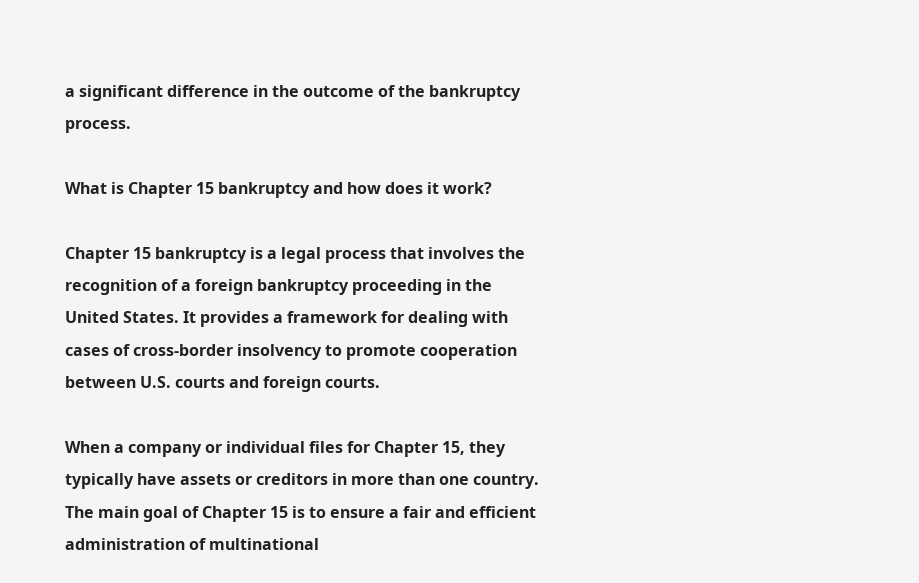a significant difference in the outcome of the bankruptcy process.

What is Chapter 15 bankruptcy and how does it work?

Chapter 15 bankruptcy is a legal process that involves the recognition of a foreign bankruptcy proceeding in the United States. It provides a framework for dealing with cases of cross-border insolvency to promote cooperation between U.S. courts and foreign courts.

When a company or individual files for Chapter 15, they typically have assets or creditors in more than one country. The main goal of Chapter 15 is to ensure a fair and efficient administration of multinational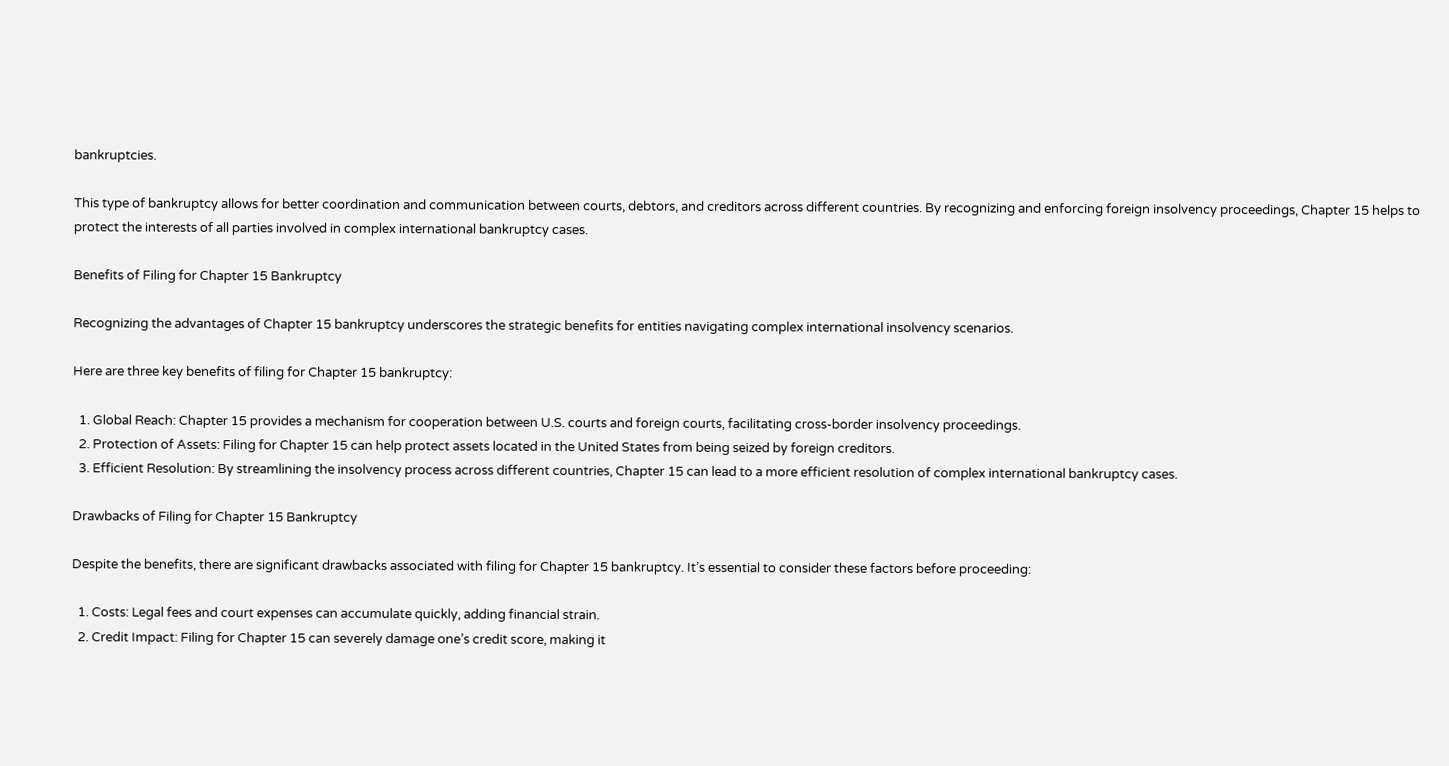bankruptcies.

This type of bankruptcy allows for better coordination and communication between courts, debtors, and creditors across different countries. By recognizing and enforcing foreign insolvency proceedings, Chapter 15 helps to protect the interests of all parties involved in complex international bankruptcy cases.

Benefits of Filing for Chapter 15 Bankruptcy

Recognizing the advantages of Chapter 15 bankruptcy underscores the strategic benefits for entities navigating complex international insolvency scenarios.

Here are three key benefits of filing for Chapter 15 bankruptcy:

  1. Global Reach: Chapter 15 provides a mechanism for cooperation between U.S. courts and foreign courts, facilitating cross-border insolvency proceedings.
  2. Protection of Assets: Filing for Chapter 15 can help protect assets located in the United States from being seized by foreign creditors.
  3. Efficient Resolution: By streamlining the insolvency process across different countries, Chapter 15 can lead to a more efficient resolution of complex international bankruptcy cases.

Drawbacks of Filing for Chapter 15 Bankruptcy

Despite the benefits, there are significant drawbacks associated with filing for Chapter 15 bankruptcy. It’s essential to consider these factors before proceeding:

  1. Costs: Legal fees and court expenses can accumulate quickly, adding financial strain.
  2. Credit Impact: Filing for Chapter 15 can severely damage one’s credit score, making it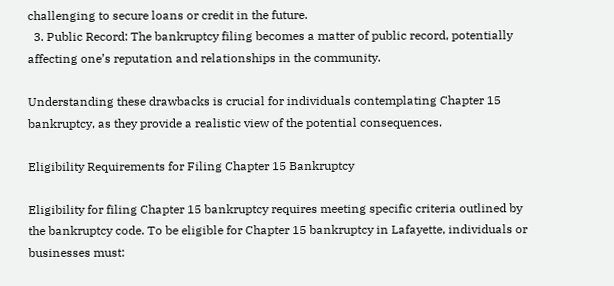challenging to secure loans or credit in the future.
  3. Public Record: The bankruptcy filing becomes a matter of public record, potentially affecting one’s reputation and relationships in the community.

Understanding these drawbacks is crucial for individuals contemplating Chapter 15 bankruptcy, as they provide a realistic view of the potential consequences.

Eligibility Requirements for Filing Chapter 15 Bankruptcy

Eligibility for filing Chapter 15 bankruptcy requires meeting specific criteria outlined by the bankruptcy code. To be eligible for Chapter 15 bankruptcy in Lafayette, individuals or businesses must: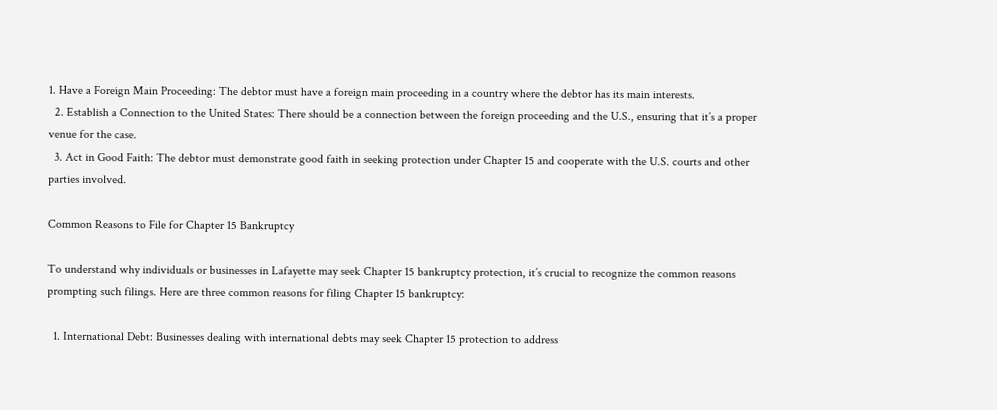1. Have a Foreign Main Proceeding: The debtor must have a foreign main proceeding in a country where the debtor has its main interests.
  2. Establish a Connection to the United States: There should be a connection between the foreign proceeding and the U.S., ensuring that it’s a proper venue for the case.
  3. Act in Good Faith: The debtor must demonstrate good faith in seeking protection under Chapter 15 and cooperate with the U.S. courts and other parties involved.

Common Reasons to File for Chapter 15 Bankruptcy

To understand why individuals or businesses in Lafayette may seek Chapter 15 bankruptcy protection, it’s crucial to recognize the common reasons prompting such filings. Here are three common reasons for filing Chapter 15 bankruptcy:

  1. International Debt: Businesses dealing with international debts may seek Chapter 15 protection to address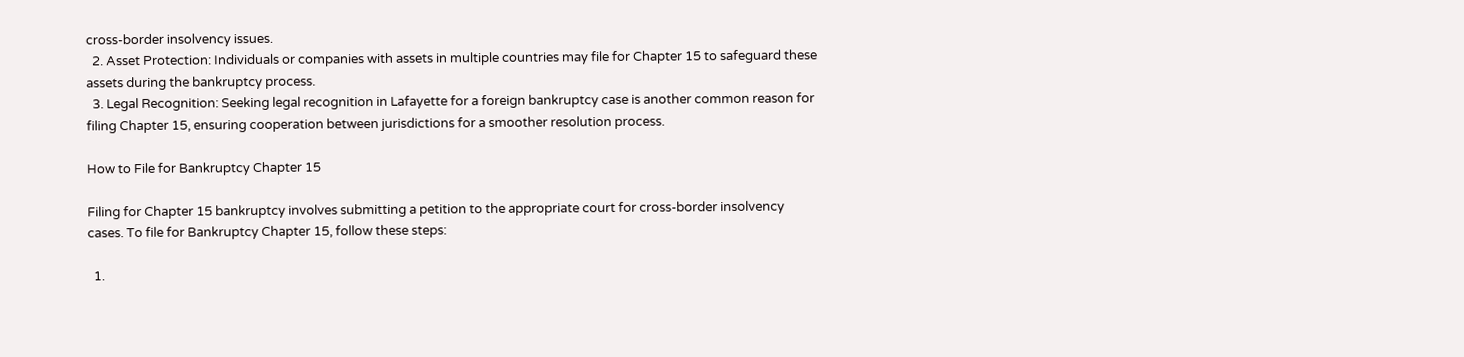cross-border insolvency issues.
  2. Asset Protection: Individuals or companies with assets in multiple countries may file for Chapter 15 to safeguard these assets during the bankruptcy process.
  3. Legal Recognition: Seeking legal recognition in Lafayette for a foreign bankruptcy case is another common reason for filing Chapter 15, ensuring cooperation between jurisdictions for a smoother resolution process.

How to File for Bankruptcy Chapter 15

Filing for Chapter 15 bankruptcy involves submitting a petition to the appropriate court for cross-border insolvency cases. To file for Bankruptcy Chapter 15, follow these steps:

  1.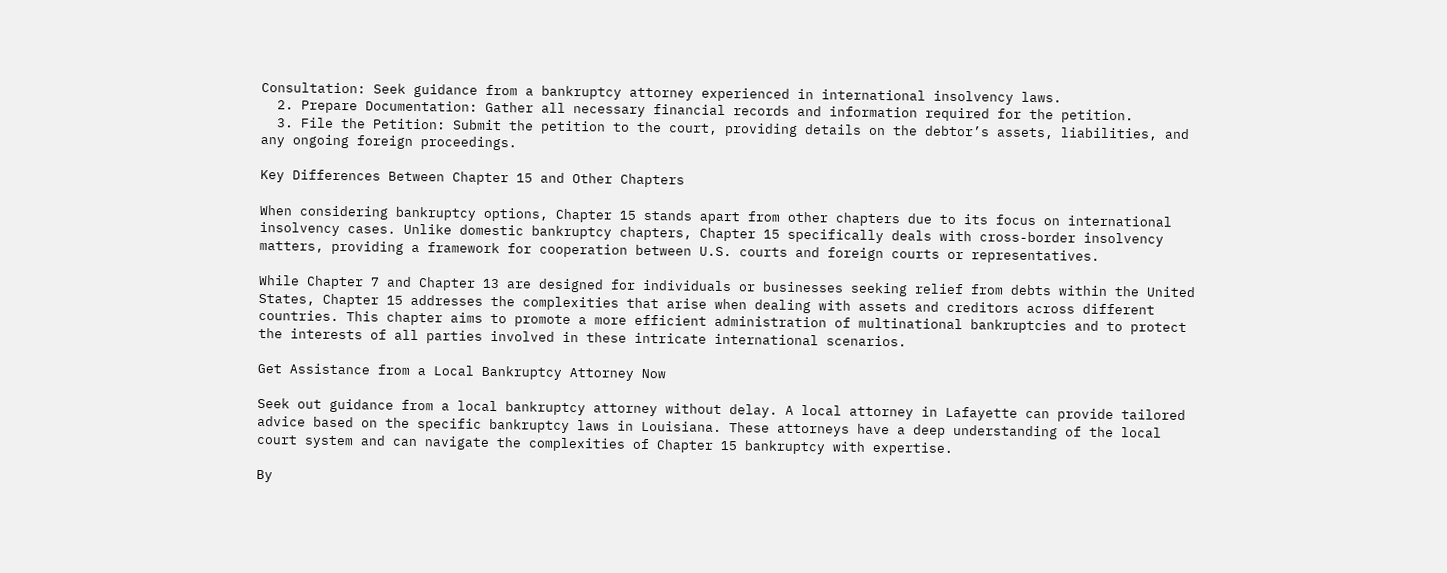Consultation: Seek guidance from a bankruptcy attorney experienced in international insolvency laws.
  2. Prepare Documentation: Gather all necessary financial records and information required for the petition.
  3. File the Petition: Submit the petition to the court, providing details on the debtor’s assets, liabilities, and any ongoing foreign proceedings.

Key Differences Between Chapter 15 and Other Chapters

When considering bankruptcy options, Chapter 15 stands apart from other chapters due to its focus on international insolvency cases. Unlike domestic bankruptcy chapters, Chapter 15 specifically deals with cross-border insolvency matters, providing a framework for cooperation between U.S. courts and foreign courts or representatives.

While Chapter 7 and Chapter 13 are designed for individuals or businesses seeking relief from debts within the United States, Chapter 15 addresses the complexities that arise when dealing with assets and creditors across different countries. This chapter aims to promote a more efficient administration of multinational bankruptcies and to protect the interests of all parties involved in these intricate international scenarios.

Get Assistance from a Local Bankruptcy Attorney Now

Seek out guidance from a local bankruptcy attorney without delay. A local attorney in Lafayette can provide tailored advice based on the specific bankruptcy laws in Louisiana. These attorneys have a deep understanding of the local court system and can navigate the complexities of Chapter 15 bankruptcy with expertise.

By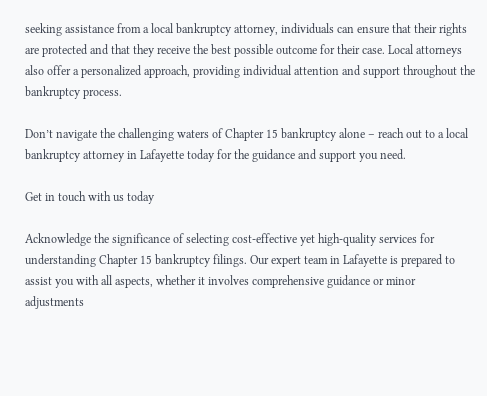seeking assistance from a local bankruptcy attorney, individuals can ensure that their rights are protected and that they receive the best possible outcome for their case. Local attorneys also offer a personalized approach, providing individual attention and support throughout the bankruptcy process.

Don’t navigate the challenging waters of Chapter 15 bankruptcy alone – reach out to a local bankruptcy attorney in Lafayette today for the guidance and support you need.

Get in touch with us today

Acknowledge the significance of selecting cost-effective yet high-quality services for understanding Chapter 15 bankruptcy filings. Our expert team in Lafayette is prepared to assist you with all aspects, whether it involves comprehensive guidance or minor adjustments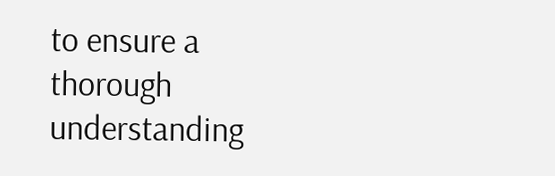to ensure a thorough understanding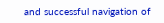and successful navigation of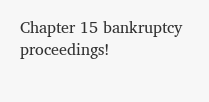Chapter 15 bankruptcy proceedings!